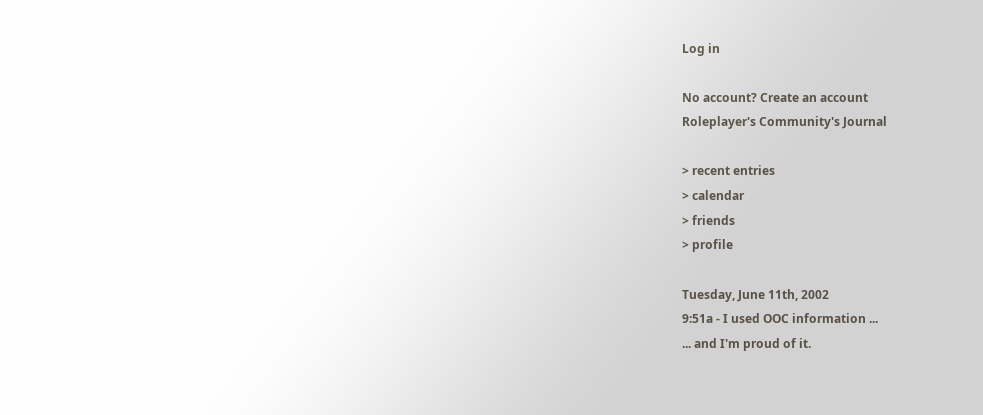Log in

No account? Create an account
Roleplayer's Community's Journal

> recent entries
> calendar
> friends
> profile

Tuesday, June 11th, 2002
9:51a - I used OOC information ...
... and I'm proud of it.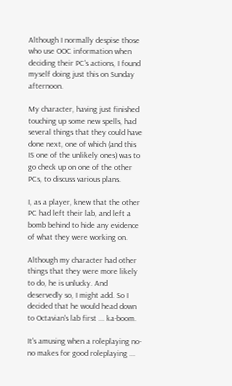Although I normally despise those who use OOC information when deciding their PC's actions, I found myself doing just this on Sunday afternoon.

My character, having just finished touching up some new spells, had several things that they could have done next, one of which (and this IS one of the unlikely ones) was to go check up on one of the other PCs, to discuss various plans.

I, as a player, knew that the other PC had left their lab, and left a bomb behind to hide any evidence of what they were working on.

Although my character had other things that they were more likely to do, he is unlucky. And deservedly so, I might add. So I decided that he would head down to Octavian's lab first ... ka-boom.

It's amusing when a roleplaying no-no makes for good roleplaying ...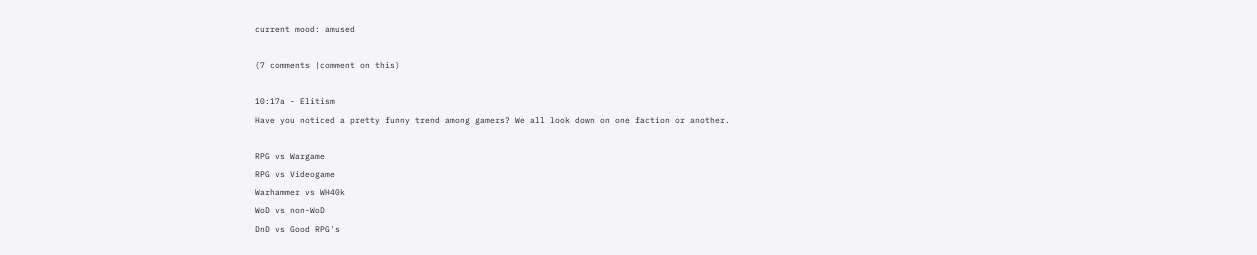current mood: amused

(7 comments |comment on this)

10:17a - Elitism
Have you noticed a pretty funny trend among gamers? We all look down on one faction or another.

RPG vs Wargame
RPG vs Videogame
Warhammer vs WH40k
WoD vs non-WoD
DnD vs Good RPG's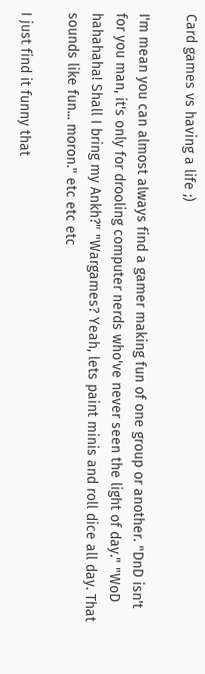Card games vs having a life ;)

I'm mean you can almost always find a gamer making fun of one group or another. "DnD isn't for you man, it's only for drooling computer nerds who've never seen the light of day." "WoD hahahaha! Shall I bring my Ankh?" "Wargames? Yeah, lets paint minis and roll dice all day. That sounds like fun... moron." etc etc etc

I just find it funny that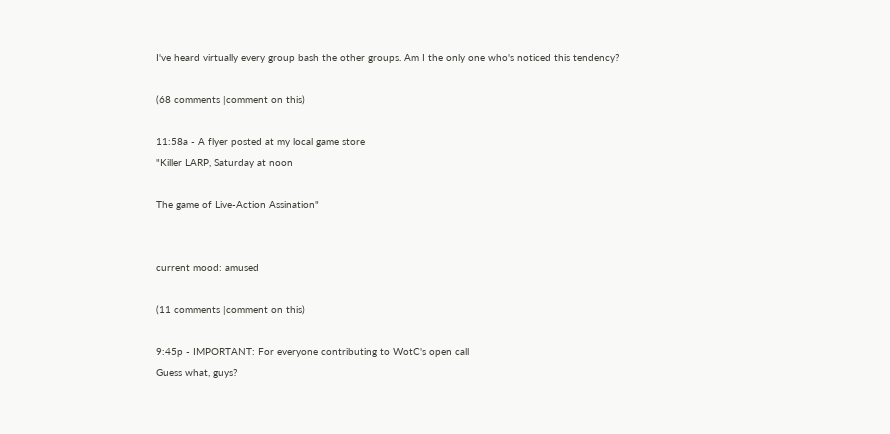I've heard virtually every group bash the other groups. Am I the only one who's noticed this tendency?

(68 comments |comment on this)

11:58a - A flyer posted at my local game store
"Killer LARP, Saturday at noon

The game of Live-Action Assination"


current mood: amused

(11 comments |comment on this)

9:45p - IMPORTANT: For everyone contributing to WotC's open call
Guess what, guys?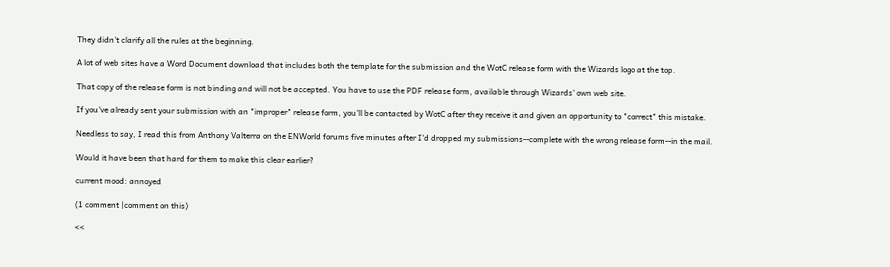They didn't clarify all the rules at the beginning.

A lot of web sites have a Word Document download that includes both the template for the submission and the WotC release form with the Wizards logo at the top.

That copy of the release form is not binding and will not be accepted. You have to use the PDF release form, available through Wizards' own web site.

If you've already sent your submission with an "improper" release form, you'll be contacted by WotC after they receive it and given an opportunity to "correct" this mistake.

Needless to say, I read this from Anthony Valterra on the ENWorld forums five minutes after I'd dropped my submissions--complete with the wrong release form--in the mail.

Would it have been that hard for them to make this clear earlier?

current mood: annoyed

(1 comment |comment on this)

<<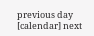previous day [calendar] next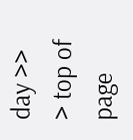day >>
> top of page